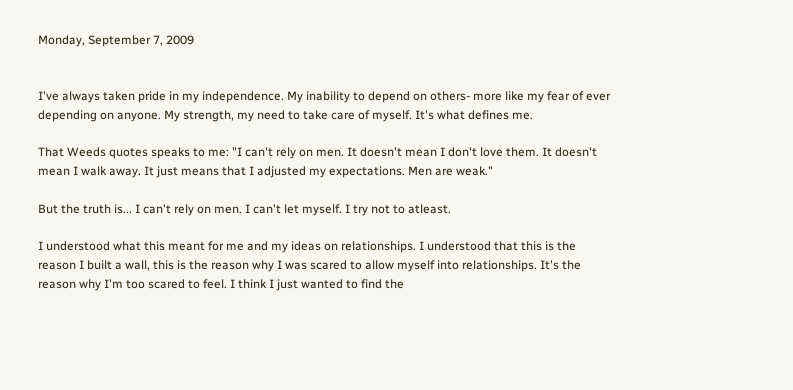Monday, September 7, 2009


I've always taken pride in my independence. My inability to depend on others- more like my fear of ever depending on anyone. My strength, my need to take care of myself. It's what defines me.

That Weeds quotes speaks to me: "I can't rely on men. It doesn't mean I don't love them. It doesn't mean I walk away. It just means that I adjusted my expectations. Men are weak."

But the truth is... I can't rely on men. I can't let myself. I try not to atleast.

I understood what this meant for me and my ideas on relationships. I understood that this is the reason I built a wall, this is the reason why I was scared to allow myself into relationships. It's the reason why I'm too scared to feel. I think I just wanted to find the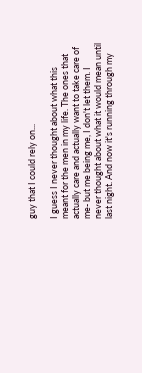guy that I could rely on...

I guess I never thought about what this meant for the men in my life. The ones that actually care and actually want to take care of me- but me being me, I don't let them. I never thought about what it would mean until last night. And now it's running through my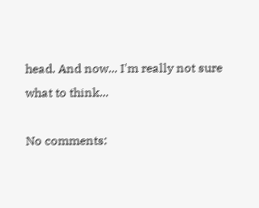head. And now... I'm really not sure what to think...

No comments: